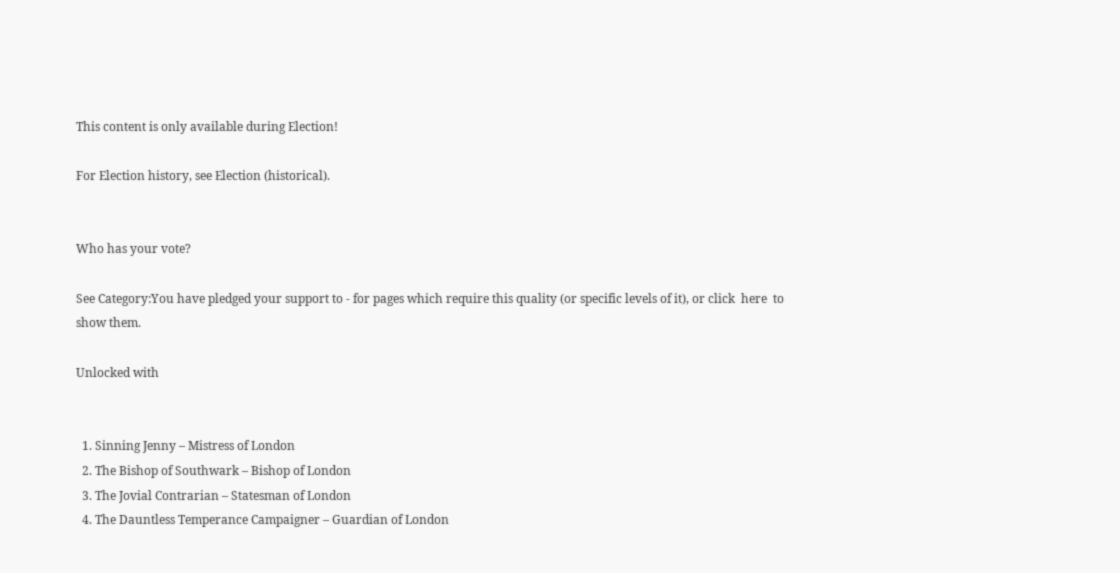This content is only available during Election!

For Election history, see Election (historical).


Who has your vote?

See Category:You have pledged your support to - for pages which require this quality (or specific levels of it), or click  here  to show them.

Unlocked with


  1. Sinning Jenny – Mistress of London
  2. The Bishop of Southwark – Bishop of London
  3. The Jovial Contrarian – Statesman of London
  4. The Dauntless Temperance Campaigner – Guardian of London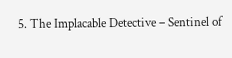5. The Implacable Detective – Sentinel of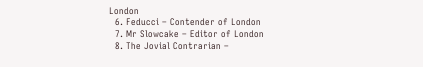London
  6. Feducci – Contender of London
  7. Mr Slowcake – Editor of London
  8. The Jovial Contrarian –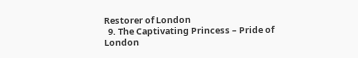Restorer of London
  9. The Captivating Princess – Pride of London